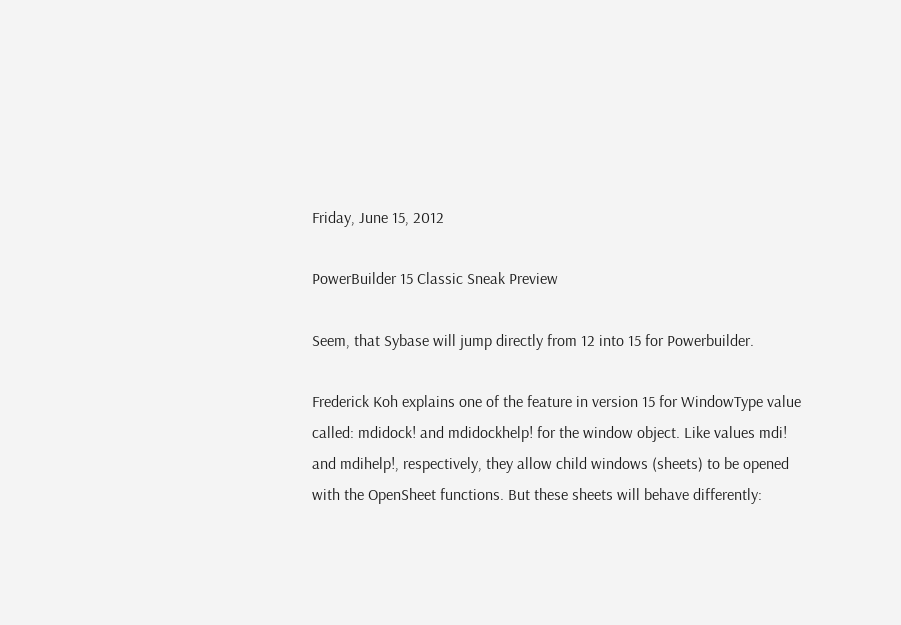Friday, June 15, 2012

PowerBuilder 15 Classic Sneak Preview

Seem, that Sybase will jump directly from 12 into 15 for Powerbuilder.

Frederick Koh explains one of the feature in version 15 for WindowType value called: mdidock! and mdidockhelp! for the window object. Like values mdi! and mdihelp!, respectively, they allow child windows (sheets) to be opened with the OpenSheet functions. But these sheets will behave differently: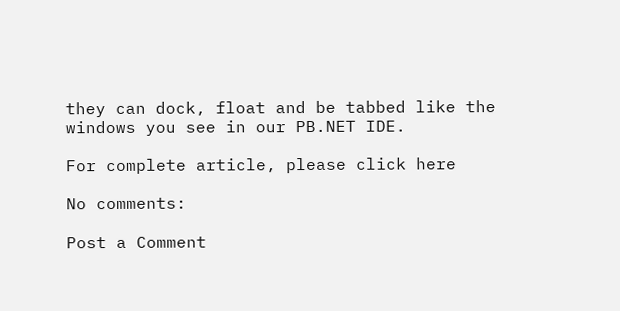they can dock, float and be tabbed like the windows you see in our PB.NET IDE.

For complete article, please click here

No comments:

Post a Comment